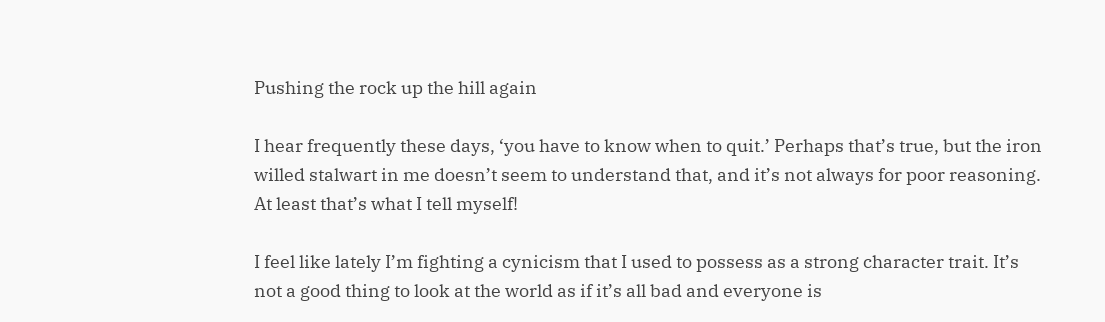Pushing the rock up the hill again

I hear frequently these days, ‘you have to know when to quit.’ Perhaps that’s true, but the iron willed stalwart in me doesn’t seem to understand that, and it’s not always for poor reasoning. At least that’s what I tell myself!

I feel like lately I’m fighting a cynicism that I used to possess as a strong character trait. It’s not a good thing to look at the world as if it’s all bad and everyone is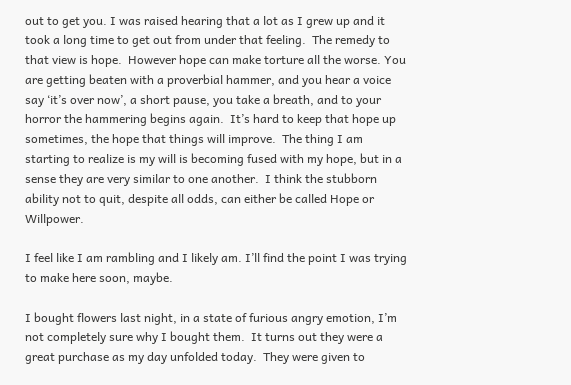out to get you. I was raised hearing that a lot as I grew up and it took a long time to get out from under that feeling.  The remedy to that view is hope.  However hope can make torture all the worse. You are getting beaten with a proverbial hammer, and you hear a voice say ‘it’s over now’, a short pause, you take a breath, and to your horror the hammering begins again.  It’s hard to keep that hope up sometimes, the hope that things will improve.  The thing I am starting to realize is my will is becoming fused with my hope, but in a sense they are very similar to one another.  I think the stubborn ability not to quit, despite all odds, can either be called Hope or Willpower.

I feel like I am rambling and I likely am. I’ll find the point I was trying to make here soon, maybe.

I bought flowers last night, in a state of furious angry emotion, I’m not completely sure why I bought them.  It turns out they were a great purchase as my day unfolded today.  They were given to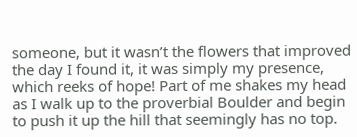someone, but it wasn’t the flowers that improved the day I found it, it was simply my presence, which reeks of hope! Part of me shakes my head as I walk up to the proverbial Boulder and begin to push it up the hill that seemingly has no top.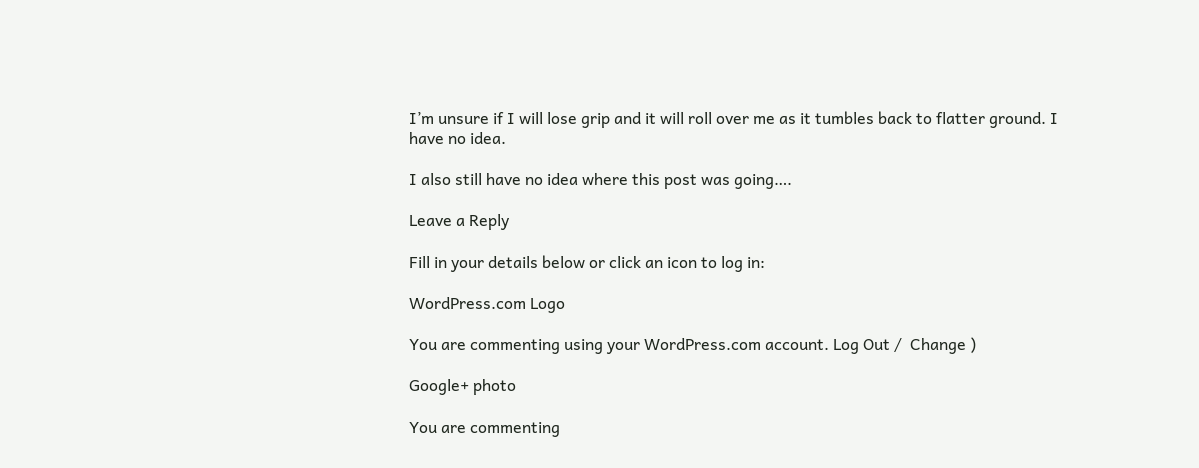I’m unsure if I will lose grip and it will roll over me as it tumbles back to flatter ground. I have no idea.

I also still have no idea where this post was going….

Leave a Reply

Fill in your details below or click an icon to log in:

WordPress.com Logo

You are commenting using your WordPress.com account. Log Out /  Change )

Google+ photo

You are commenting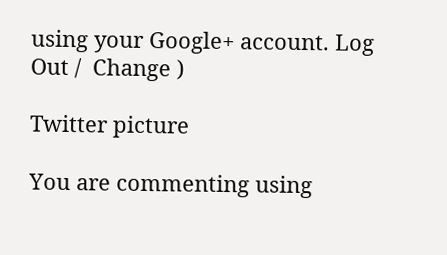using your Google+ account. Log Out /  Change )

Twitter picture

You are commenting using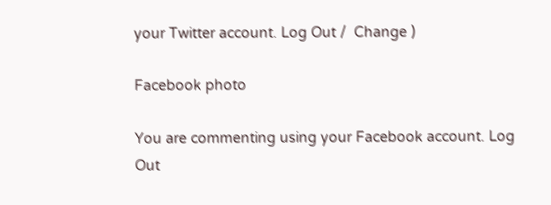your Twitter account. Log Out /  Change )

Facebook photo

You are commenting using your Facebook account. Log Out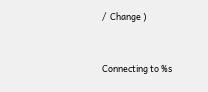/  Change )


Connecting to %s